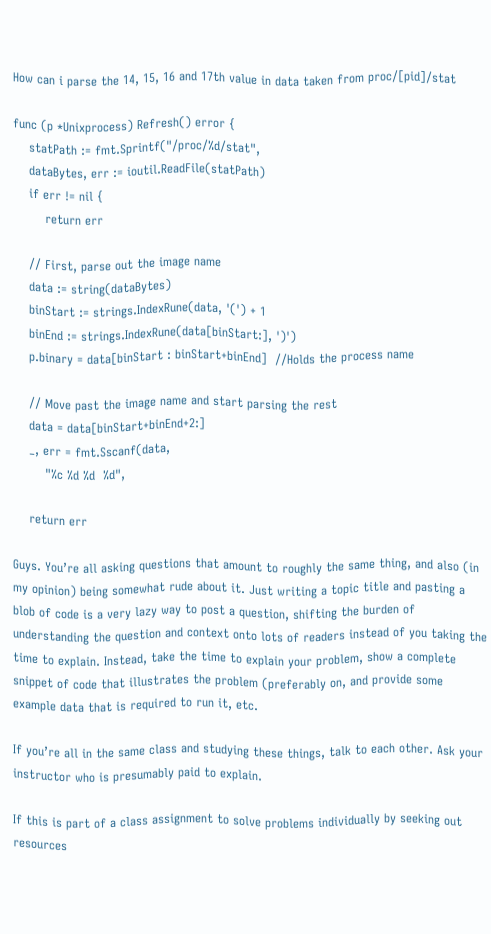How can i parse the 14, 15, 16 and 17th value in data taken from proc/[pid]/stat

func (p *Unixprocess) Refresh() error {
    statPath := fmt.Sprintf("/proc/%d/stat",
    dataBytes, err := ioutil.ReadFile(statPath)
    if err != nil {
        return err

    // First, parse out the image name
    data := string(dataBytes)
    binStart := strings.IndexRune(data, '(') + 1
    binEnd := strings.IndexRune(data[binStart:], ')')
    p.binary = data[binStart : binStart+binEnd]  //Holds the process name

    // Move past the image name and start parsing the rest
    data = data[binStart+binEnd+2:]
    _, err = fmt.Sscanf(data,
        "%c %d %d  %d",

    return err

Guys. You’re all asking questions that amount to roughly the same thing, and also (in my opinion) being somewhat rude about it. Just writing a topic title and pasting a blob of code is a very lazy way to post a question, shifting the burden of understanding the question and context onto lots of readers instead of you taking the time to explain. Instead, take the time to explain your problem, show a complete snippet of code that illustrates the problem (preferably on, and provide some example data that is required to run it, etc.

If you’re all in the same class and studying these things, talk to each other. Ask your instructor who is presumably paid to explain.

If this is part of a class assignment to solve problems individually by seeking out resources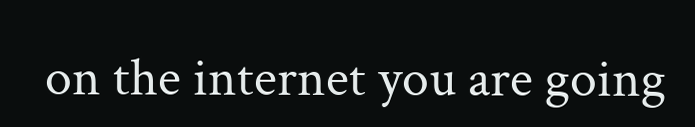on the internet you are going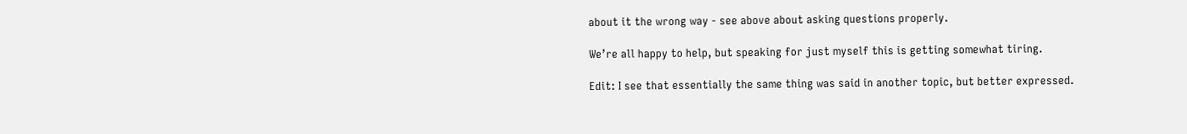about it the wrong way - see above about asking questions properly.

We’re all happy to help, but speaking for just myself this is getting somewhat tiring.

Edit: I see that essentially the same thing was said in another topic, but better expressed.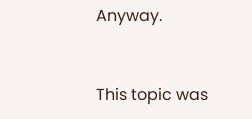Anyway.


This topic was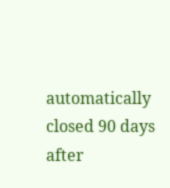automatically closed 90 days after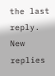the last reply. New replies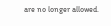are no longer allowed.